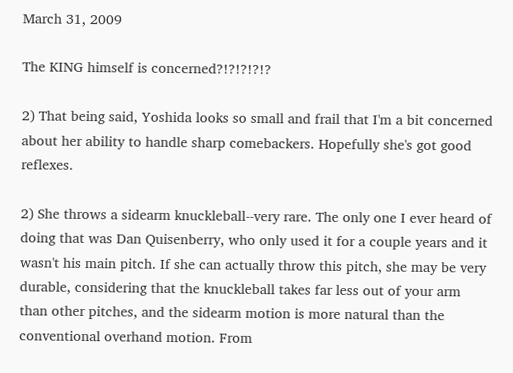March 31, 2009

The KING himself is concerned?!?!?!?!?

2) That being said, Yoshida looks so small and frail that I'm a bit concerned about her ability to handle sharp comebackers. Hopefully she's got good reflexes.

2) She throws a sidearm knuckleball--very rare. The only one I ever heard of doing that was Dan Quisenberry, who only used it for a couple years and it wasn't his main pitch. If she can actually throw this pitch, she may be very durable, considering that the knuckleball takes far less out of your arm than other pitches, and the sidearm motion is more natural than the conventional overhand motion. From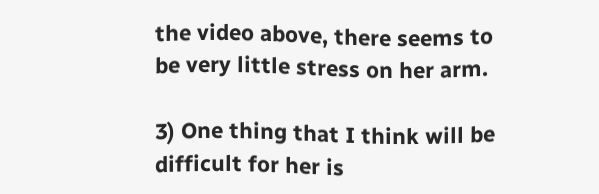the video above, there seems to be very little stress on her arm.

3) One thing that I think will be difficult for her is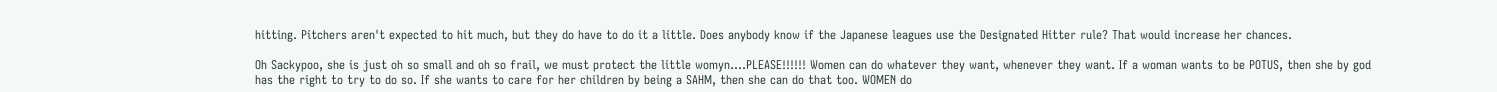hitting. Pitchers aren't expected to hit much, but they do have to do it a little. Does anybody know if the Japanese leagues use the Designated Hitter rule? That would increase her chances.

Oh Sackypoo, she is just oh so small and oh so frail, we must protect the little womyn....PLEASE!!!!!! Women can do whatever they want, whenever they want. If a woman wants to be POTUS, then she by god has the right to try to do so. If she wants to care for her children by being a SAHM, then she can do that too. WOMEN do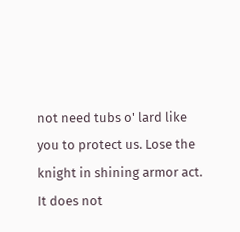not need tubs o' lard like you to protect us. Lose the knight in shining armor act. It does not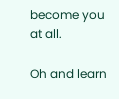become you at all.

Oh and learn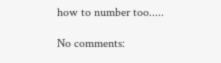how to number too.....

No comments: